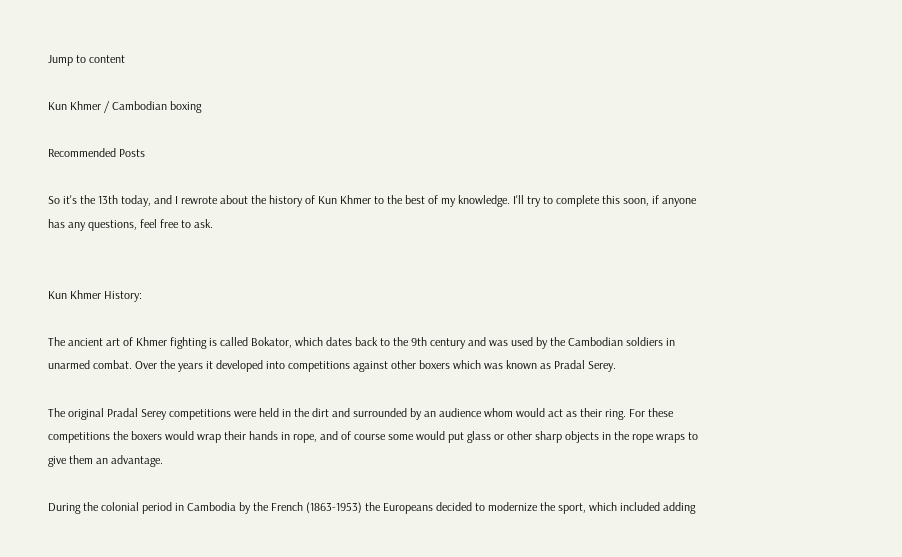Jump to content

Kun Khmer / Cambodian boxing

Recommended Posts

So it's the 13th today, and I rewrote about the history of Kun Khmer to the best of my knowledge. I'll try to complete this soon, if anyone has any questions, feel free to ask.


Kun Khmer History:

The ancient art of Khmer fighting is called Bokator, which dates back to the 9th century and was used by the Cambodian soldiers in unarmed combat. Over the years it developed into competitions against other boxers which was known as Pradal Serey.

The original Pradal Serey competitions were held in the dirt and surrounded by an audience whom would act as their ring. For these competitions the boxers would wrap their hands in rope, and of course some would put glass or other sharp objects in the rope wraps to give them an advantage.

During the colonial period in Cambodia by the French (1863-1953) the Europeans decided to modernize the sport, which included adding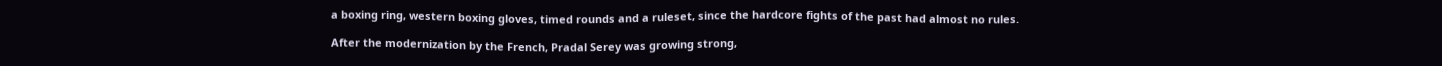a boxing ring, western boxing gloves, timed rounds and a ruleset, since the hardcore fights of the past had almost no rules.

After the modernization by the French, Pradal Serey was growing strong,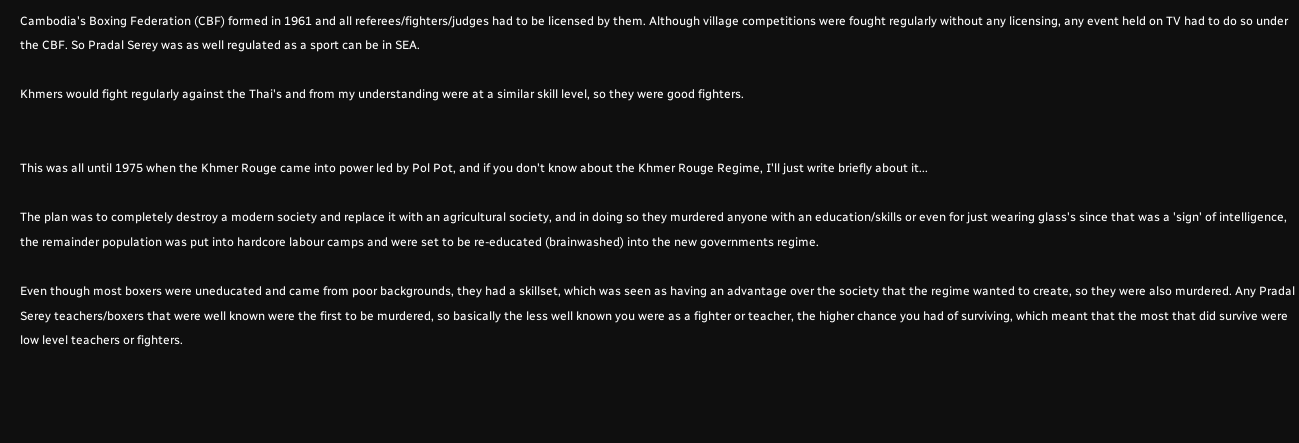Cambodia's Boxing Federation (CBF) formed in 1961 and all referees/fighters/judges had to be licensed by them. Although village competitions were fought regularly without any licensing, any event held on TV had to do so under the CBF. So Pradal Serey was as well regulated as a sport can be in SEA.

Khmers would fight regularly against the Thai's and from my understanding were at a similar skill level, so they were good fighters.


This was all until 1975 when the Khmer Rouge came into power led by Pol Pot, and if you don't know about the Khmer Rouge Regime, I'll just write briefly about it...

The plan was to completely destroy a modern society and replace it with an agricultural society, and in doing so they murdered anyone with an education/skills or even for just wearing glass's since that was a 'sign' of intelligence, the remainder population was put into hardcore labour camps and were set to be re-educated (brainwashed) into the new governments regime.

Even though most boxers were uneducated and came from poor backgrounds, they had a skillset, which was seen as having an advantage over the society that the regime wanted to create, so they were also murdered. Any Pradal Serey teachers/boxers that were well known were the first to be murdered, so basically the less well known you were as a fighter or teacher, the higher chance you had of surviving, which meant that the most that did survive were low level teachers or fighters.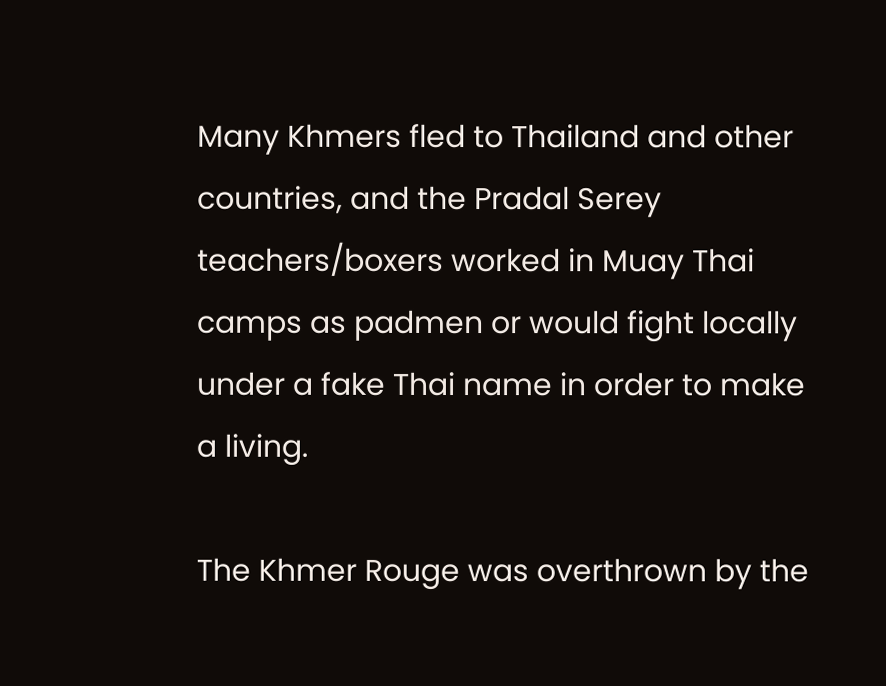Many Khmers fled to Thailand and other countries, and the Pradal Serey teachers/boxers worked in Muay Thai camps as padmen or would fight locally under a fake Thai name in order to make a living.

The Khmer Rouge was overthrown by the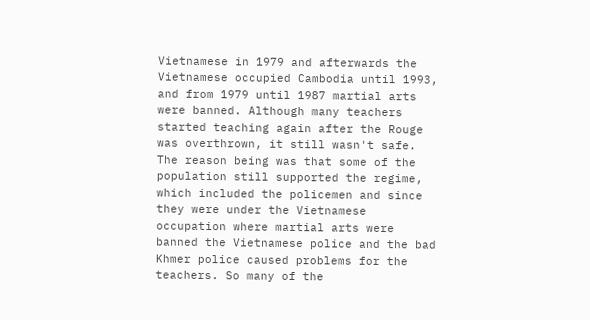Vietnamese in 1979 and afterwards the Vietnamese occupied Cambodia until 1993, and from 1979 until 1987 martial arts were banned. Although many teachers started teaching again after the Rouge was overthrown, it still wasn't safe. The reason being was that some of the population still supported the regime, which included the policemen and since they were under the Vietnamese occupation where martial arts were banned the Vietnamese police and the bad Khmer police caused problems for the teachers. So many of the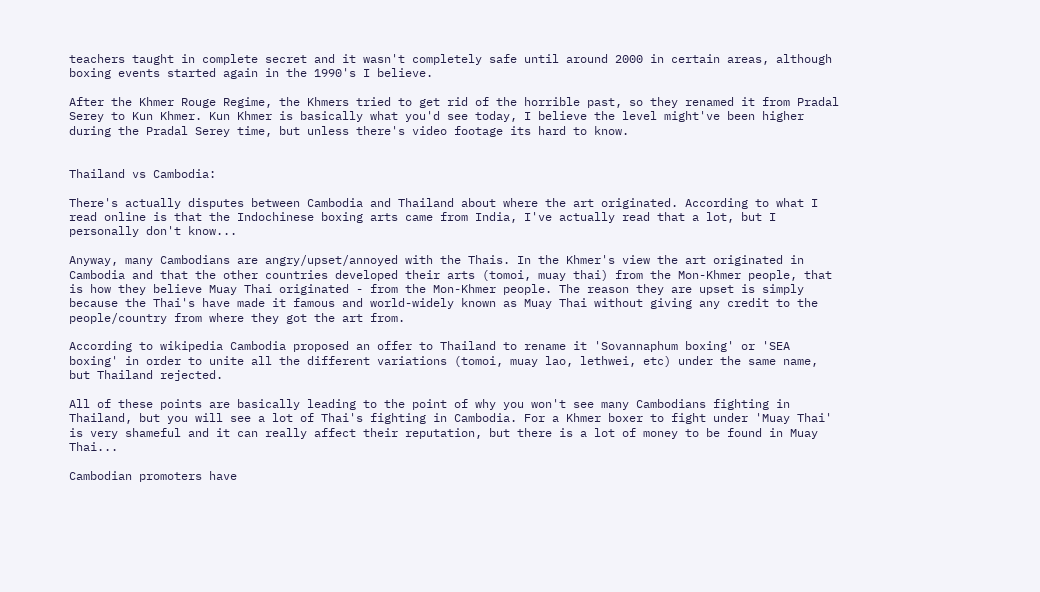teachers taught in complete secret and it wasn't completely safe until around 2000 in certain areas, although boxing events started again in the 1990's I believe.

After the Khmer Rouge Regime, the Khmers tried to get rid of the horrible past, so they renamed it from Pradal Serey to Kun Khmer. Kun Khmer is basically what you'd see today, I believe the level might've been higher during the Pradal Serey time, but unless there's video footage its hard to know.


Thailand vs Cambodia:

There's actually disputes between Cambodia and Thailand about where the art originated. According to what I read online is that the Indochinese boxing arts came from India, I've actually read that a lot, but I personally don't know...

Anyway, many Cambodians are angry/upset/annoyed with the Thais. In the Khmer's view the art originated in Cambodia and that the other countries developed their arts (tomoi, muay thai) from the Mon-Khmer people, that is how they believe Muay Thai originated - from the Mon-Khmer people. The reason they are upset is simply because the Thai's have made it famous and world-widely known as Muay Thai without giving any credit to the people/country from where they got the art from.

According to wikipedia Cambodia proposed an offer to Thailand to rename it 'Sovannaphum boxing' or 'SEA boxing' in order to unite all the different variations (tomoi, muay lao, lethwei, etc) under the same name, but Thailand rejected.

All of these points are basically leading to the point of why you won't see many Cambodians fighting in Thailand, but you will see a lot of Thai's fighting in Cambodia. For a Khmer boxer to fight under 'Muay Thai' is very shameful and it can really affect their reputation, but there is a lot of money to be found in Muay Thai...

Cambodian promoters have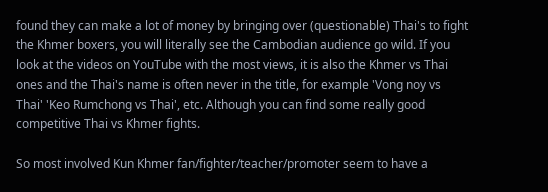found they can make a lot of money by bringing over (questionable) Thai's to fight the Khmer boxers, you will literally see the Cambodian audience go wild. If you look at the videos on YouTube with the most views, it is also the Khmer vs Thai ones and the Thai's name is often never in the title, for example 'Vong noy vs Thai' 'Keo Rumchong vs Thai', etc. Although you can find some really good competitive Thai vs Khmer fights.

So most involved Kun Khmer fan/fighter/teacher/promoter seem to have a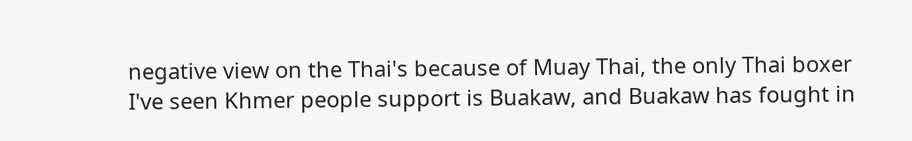negative view on the Thai's because of Muay Thai, the only Thai boxer I've seen Khmer people support is Buakaw, and Buakaw has fought in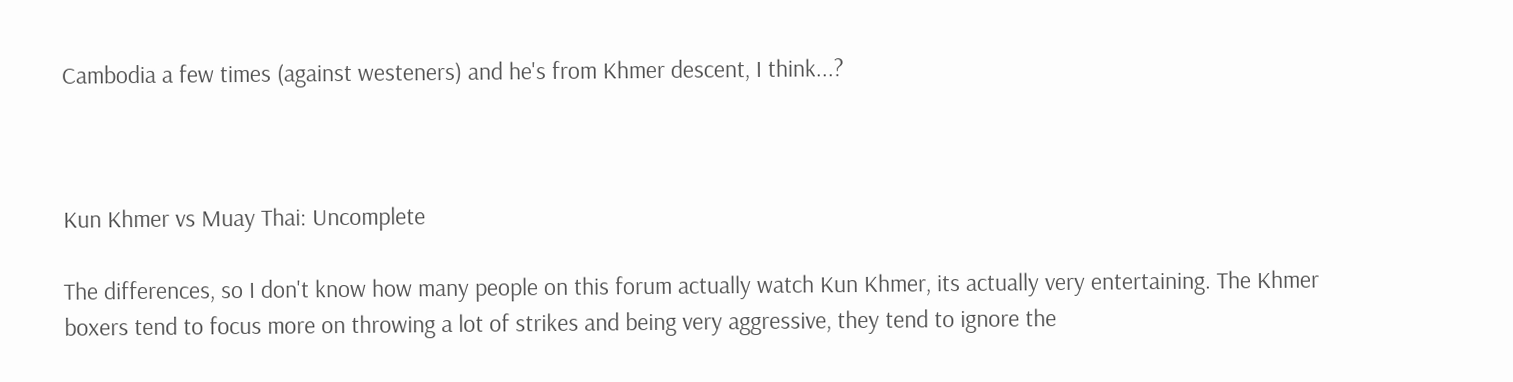Cambodia a few times (against westeners) and he's from Khmer descent, I think...?



Kun Khmer vs Muay Thai: Uncomplete

The differences, so I don't know how many people on this forum actually watch Kun Khmer, its actually very entertaining. The Khmer boxers tend to focus more on throwing a lot of strikes and being very aggressive, they tend to ignore the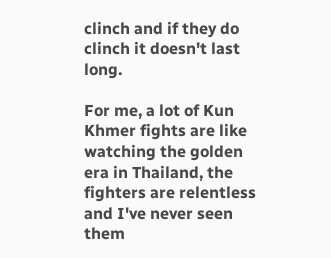clinch and if they do clinch it doesn't last long.

For me, a lot of Kun Khmer fights are like watching the golden era in Thailand, the fighters are relentless and I've never seen them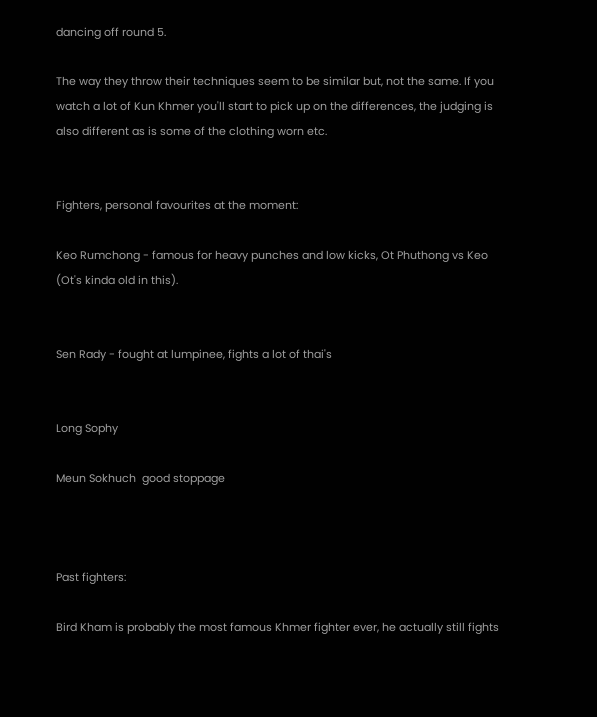dancing off round 5.

The way they throw their techniques seem to be similar but, not the same. If you watch a lot of Kun Khmer you'll start to pick up on the differences, the judging is also different as is some of the clothing worn etc.


Fighters, personal favourites at the moment:

Keo Rumchong - famous for heavy punches and low kicks, Ot Phuthong vs Keo (Ot's kinda old in this).


Sen Rady - fought at lumpinee, fights a lot of thai's


Long Sophy

Meun Sokhuch  good stoppage



Past fighters:

Bird Kham is probably the most famous Khmer fighter ever, he actually still fights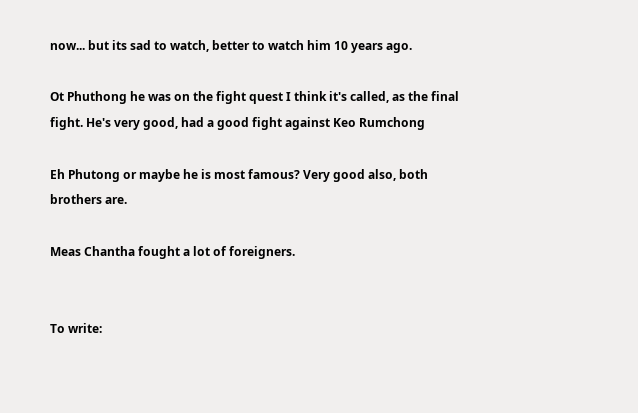now... but its sad to watch, better to watch him 10 years ago.

Ot Phuthong he was on the fight quest I think it's called, as the final fight. He's very good, had a good fight against Keo Rumchong

Eh Phutong or maybe he is most famous? Very good also, both brothers are.

Meas Chantha fought a lot of foreigners.


To write: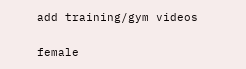add training/gym videos

female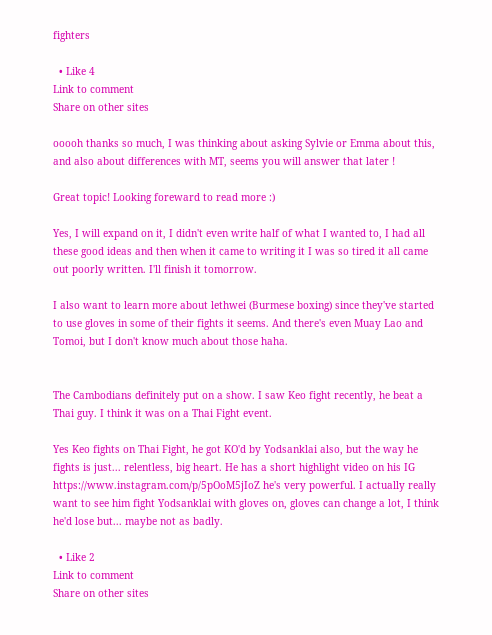fighters

  • Like 4
Link to comment
Share on other sites

ooooh thanks so much, I was thinking about asking Sylvie or Emma about this, and also about differences with MT, seems you will answer that later !

Great topic! Looking foreward to read more :)

Yes, I will expand on it, I didn't even write half of what I wanted to, I had all these good ideas and then when it came to writing it I was so tired it all came out poorly written. I'll finish it tomorrow.

I also want to learn more about lethwei (Burmese boxing) since they've started to use gloves in some of their fights it seems. And there's even Muay Lao and Tomoi, but I don't know much about those haha.


The Cambodians definitely put on a show. I saw Keo fight recently, he beat a Thai guy. I think it was on a Thai Fight event.

Yes Keo fights on Thai Fight, he got KO'd by Yodsanklai also, but the way he fights is just... relentless, big heart. He has a short highlight video on his IG https://www.instagram.com/p/5pOoM5jIoZ he's very powerful. I actually really want to see him fight Yodsanklai with gloves on, gloves can change a lot, I think he'd lose but... maybe not as badly.

  • Like 2
Link to comment
Share on other sites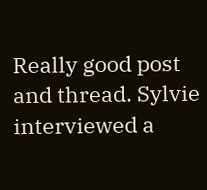Really good post and thread. Sylvie interviewed a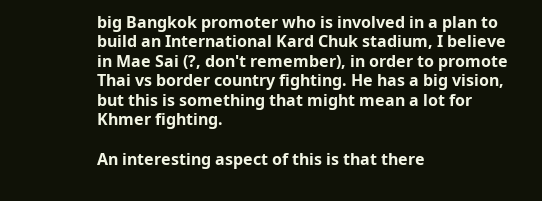big Bangkok promoter who is involved in a plan to build an International Kard Chuk stadium, I believe in Mae Sai (?, don't remember), in order to promote Thai vs border country fighting. He has a big vision, but this is something that might mean a lot for Khmer fighting.

An interesting aspect of this is that there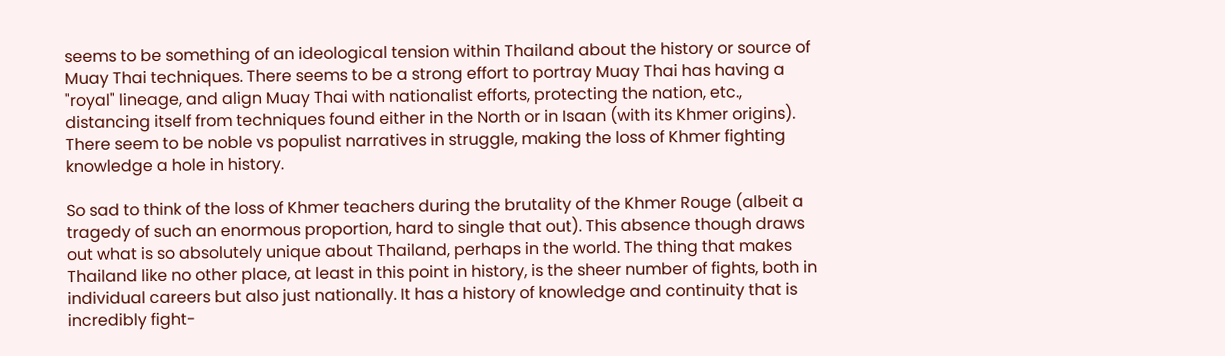seems to be something of an ideological tension within Thailand about the history or source of Muay Thai techniques. There seems to be a strong effort to portray Muay Thai has having a "royal" lineage, and align Muay Thai with nationalist efforts, protecting the nation, etc., distancing itself from techniques found either in the North or in Isaan (with its Khmer origins). There seem to be noble vs populist narratives in struggle, making the loss of Khmer fighting knowledge a hole in history.

So sad to think of the loss of Khmer teachers during the brutality of the Khmer Rouge (albeit a tragedy of such an enormous proportion, hard to single that out). This absence though draws out what is so absolutely unique about Thailand, perhaps in the world. The thing that makes Thailand like no other place, at least in this point in history, is the sheer number of fights, both in individual careers but also just nationally. It has a history of knowledge and continuity that is incredibly fight-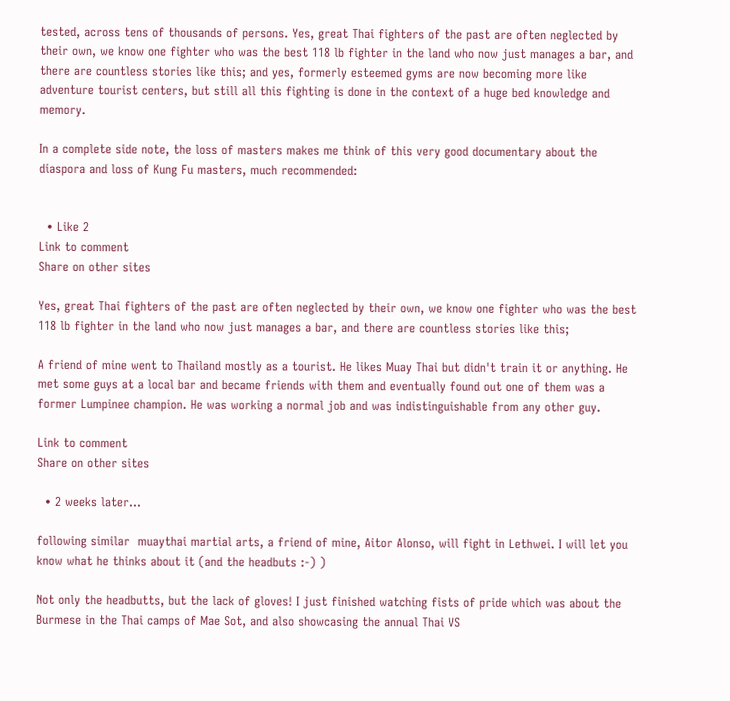tested, across tens of thousands of persons. Yes, great Thai fighters of the past are often neglected by their own, we know one fighter who was the best 118 lb fighter in the land who now just manages a bar, and there are countless stories like this; and yes, formerly esteemed gyms are now becoming more like adventure tourist centers, but still all this fighting is done in the context of a huge bed knowledge and memory.

In a complete side note, the loss of masters makes me think of this very good documentary about the diaspora and loss of Kung Fu masters, much recommended:


  • Like 2
Link to comment
Share on other sites

Yes, great Thai fighters of the past are often neglected by their own, we know one fighter who was the best 118 lb fighter in the land who now just manages a bar, and there are countless stories like this;

A friend of mine went to Thailand mostly as a tourist. He likes Muay Thai but didn't train it or anything. He met some guys at a local bar and became friends with them and eventually found out one of them was a former Lumpinee champion. He was working a normal job and was indistinguishable from any other guy.

Link to comment
Share on other sites

  • 2 weeks later...

following similar  muaythai martial arts, a friend of mine, Aitor Alonso, will fight in Lethwei. I will let you know what he thinks about it (and the headbuts :-) )

Not only the headbutts, but the lack of gloves! I just finished watching fists of pride which was about the Burmese in the Thai camps of Mae Sot, and also showcasing the annual Thai VS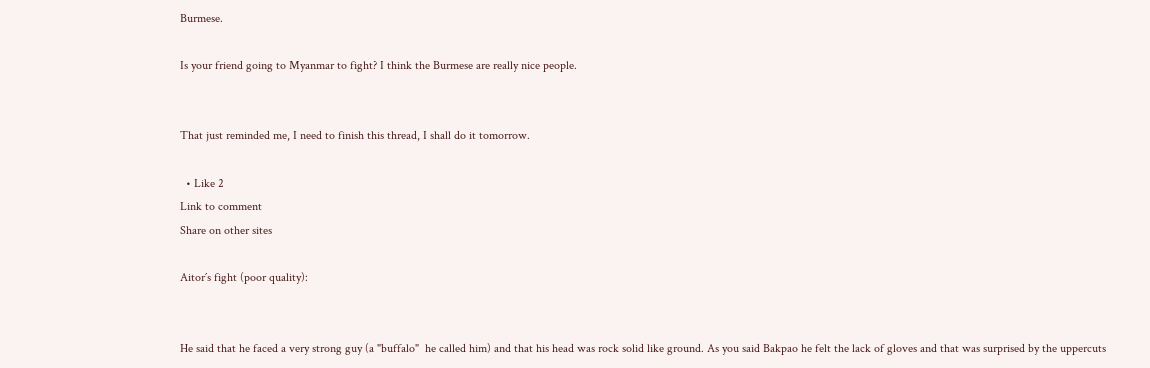Burmese.

Is your friend going to Myanmar to fight? I think the Burmese are really nice people.


That just reminded me, I need to finish this thread, I shall do it tomorrow.

  • Like 2
Link to comment
Share on other sites

Aitor´s fight (poor quality):


He said that he faced a very strong guy (a "buffalo"  he called him) and that his head was rock solid like ground. As you said Bakpao he felt the lack of gloves and that was surprised by the uppercuts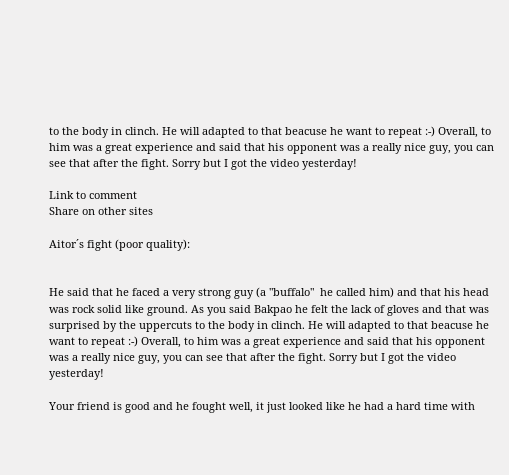to the body in clinch. He will adapted to that beacuse he want to repeat :-) Overall, to him was a great experience and said that his opponent was a really nice guy, you can see that after the fight. Sorry but I got the video yesterday!

Link to comment
Share on other sites

Aitor´s fight (poor quality):


He said that he faced a very strong guy (a "buffalo"  he called him) and that his head was rock solid like ground. As you said Bakpao he felt the lack of gloves and that was surprised by the uppercuts to the body in clinch. He will adapted to that beacuse he want to repeat :-) Overall, to him was a great experience and said that his opponent was a really nice guy, you can see that after the fight. Sorry but I got the video yesterday!

Your friend is good and he fought well, it just looked like he had a hard time with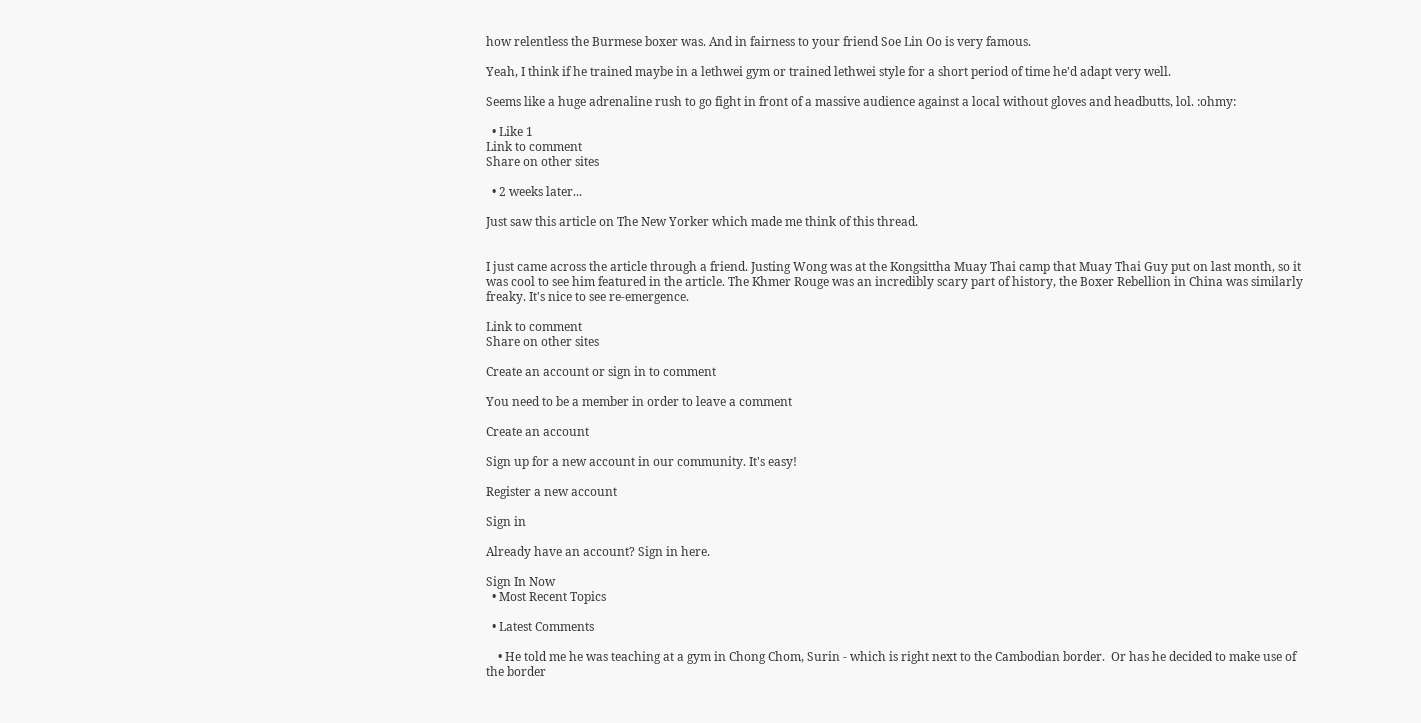how relentless the Burmese boxer was. And in fairness to your friend Soe Lin Oo is very famous.

Yeah, I think if he trained maybe in a lethwei gym or trained lethwei style for a short period of time he'd adapt very well.

Seems like a huge adrenaline rush to go fight in front of a massive audience against a local without gloves and headbutts, lol. :ohmy:

  • Like 1
Link to comment
Share on other sites

  • 2 weeks later...

Just saw this article on The New Yorker which made me think of this thread.


I just came across the article through a friend. Justing Wong was at the Kongsittha Muay Thai camp that Muay Thai Guy put on last month, so it was cool to see him featured in the article. The Khmer Rouge was an incredibly scary part of history, the Boxer Rebellion in China was similarly freaky. It's nice to see re-emergence.

Link to comment
Share on other sites

Create an account or sign in to comment

You need to be a member in order to leave a comment

Create an account

Sign up for a new account in our community. It's easy!

Register a new account

Sign in

Already have an account? Sign in here.

Sign In Now
  • Most Recent Topics

  • Latest Comments

    • He told me he was teaching at a gym in Chong Chom, Surin - which is right next to the Cambodian border.  Or has he decided to make use of the border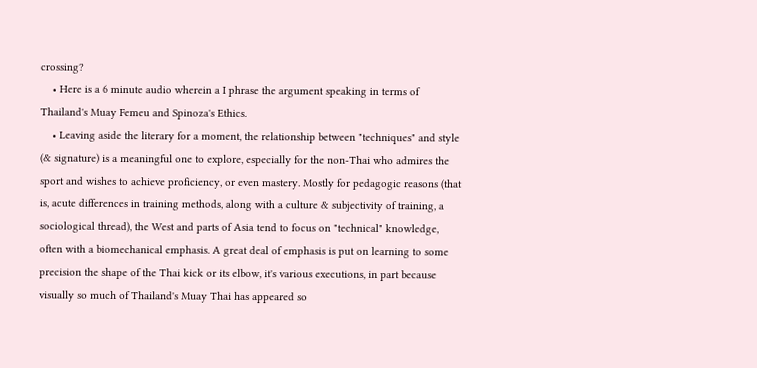crossing?
    • Here is a 6 minute audio wherein a I phrase the argument speaking in terms of Thailand's Muay Femeu and Spinoza's Ethics.
    • Leaving aside the literary for a moment, the relationship between "techniques" and style (& signature) is a meaningful one to explore, especially for the non-Thai who admires the sport and wishes to achieve proficiency, or even mastery. Mostly for pedagogic reasons (that is, acute differences in training methods, along with a culture & subjectivity of training, a sociological thread), the West and parts of Asia tend to focus on "technical" knowledge, often with a biomechanical emphasis. A great deal of emphasis is put on learning to some precision the shape of the Thai kick or its elbow, it's various executions, in part because visually so much of Thailand's Muay Thai has appeared so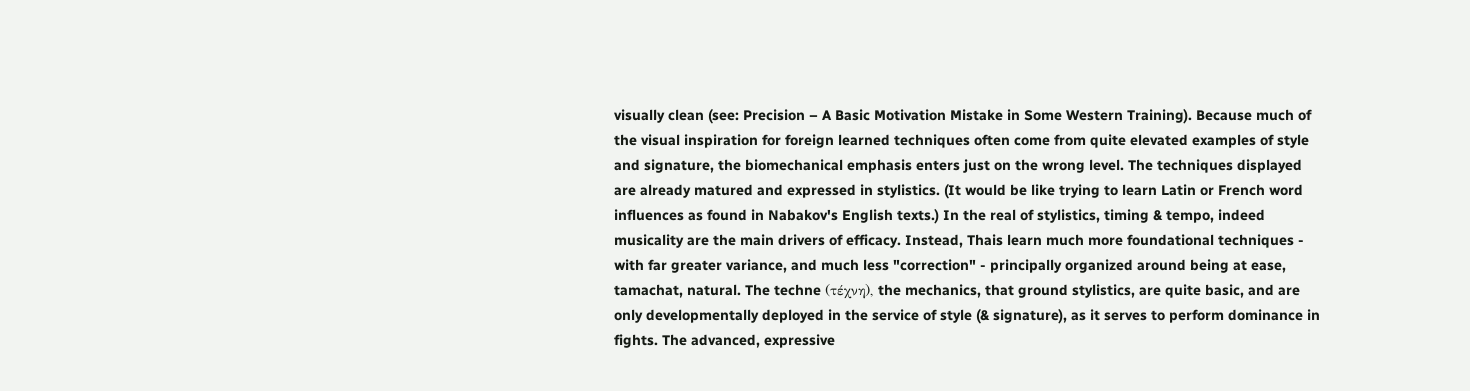visually clean (see: Precision – A Basic Motivation Mistake in Some Western Training). Because much of the visual inspiration for foreign learned techniques often come from quite elevated examples of style and signature, the biomechanical emphasis enters just on the wrong level. The techniques displayed are already matured and expressed in stylistics. (It would be like trying to learn Latin or French word influences as found in Nabakov's English texts.) In the real of stylistics, timing & tempo, indeed musicality are the main drivers of efficacy. Instead, Thais learn much more foundational techniques - with far greater variance, and much less "correction" - principally organized around being at ease, tamachat, natural. The techne (τέχνη), the mechanics, that ground stylistics, are quite basic, and are only developmentally deployed in the service of style (& signature), as it serves to perform dominance in fights. The advanced, expressive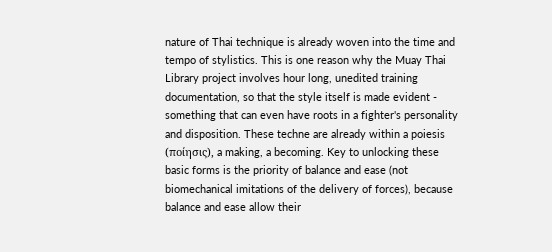nature of Thai technique is already woven into the time and tempo of stylistics. This is one reason why the Muay Thai Library project involves hour long, unedited training documentation, so that the style itself is made evident - something that can even have roots in a fighter's personality and disposition. These techne are already within a poiesis (ποίησις), a making, a becoming. Key to unlocking these basic forms is the priority of balance and ease (not biomechanical imitations of the delivery of forces), because balance and ease allow their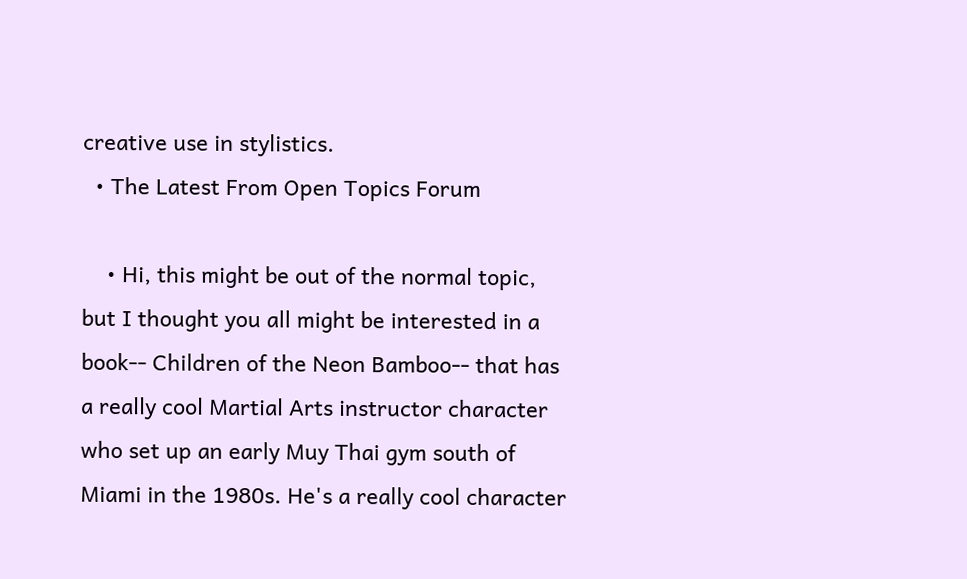creative use in stylistics.
  • The Latest From Open Topics Forum

    • Hi, this might be out of the normal topic, but I thought you all might be interested in a book-- Children of the Neon Bamboo-- that has a really cool Martial Arts instructor character who set up an early Muy Thai gym south of Miami in the 1980s. He's a really cool character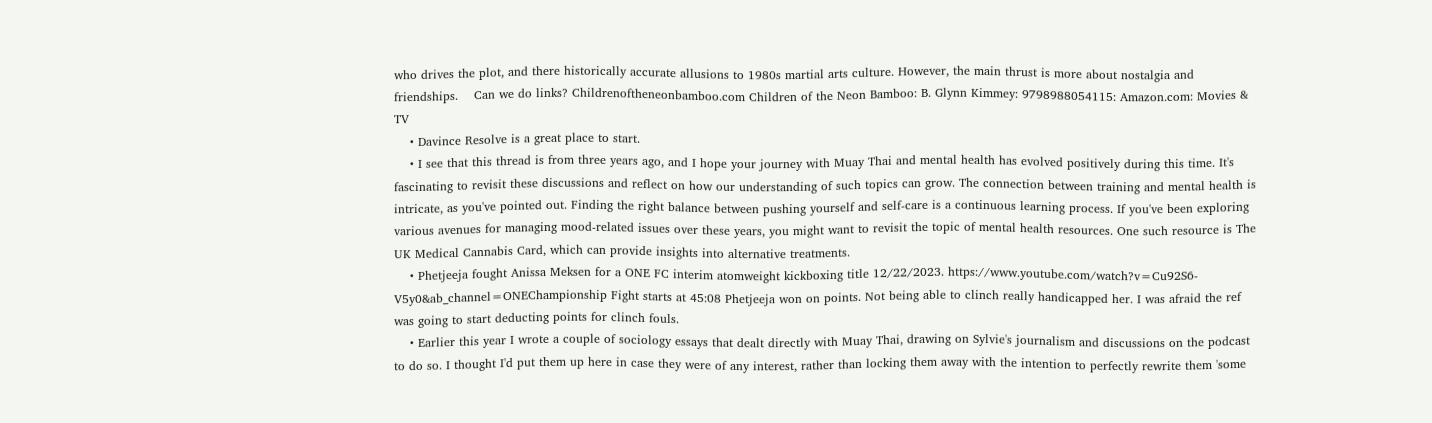who drives the plot, and there historically accurate allusions to 1980s martial arts culture. However, the main thrust is more about nostalgia and friendships.    Can we do links? Childrenoftheneonbamboo.com Children of the Neon Bamboo: B. Glynn Kimmey: 9798988054115: Amazon.com: Movies & TV
    • Davince Resolve is a great place to start.
    • I see that this thread is from three years ago, and I hope your journey with Muay Thai and mental health has evolved positively during this time. It's fascinating to revisit these discussions and reflect on how our understanding of such topics can grow. The connection between training and mental health is intricate, as you've pointed out. Finding the right balance between pushing yourself and self-care is a continuous learning process. If you've been exploring various avenues for managing mood-related issues over these years, you might want to revisit the topic of mental health resources. One such resource is The UK Medical Cannabis Card, which can provide insights into alternative treatments.
    • Phetjeeja fought Anissa Meksen for a ONE FC interim atomweight kickboxing title 12/22/2023. https://www.youtube.com/watch?v=Cu92S6-V5y0&ab_channel=ONEChampionship Fight starts at 45:08 Phetjeeja won on points. Not being able to clinch really handicapped her. I was afraid the ref was going to start deducting points for clinch fouls.
    • Earlier this year I wrote a couple of sociology essays that dealt directly with Muay Thai, drawing on Sylvie's journalism and discussions on the podcast to do so. I thought I'd put them up here in case they were of any interest, rather than locking them away with the intention to perfectly rewrite them 'some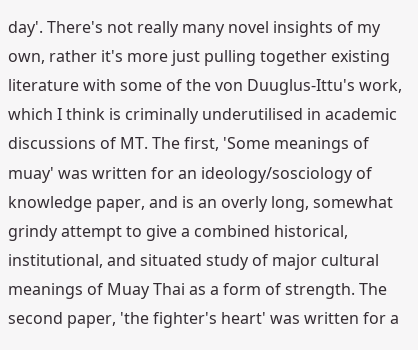day'. There's not really many novel insights of my own, rather it's more just pulling together existing literature with some of the von Duuglus-Ittu's work, which I think is criminally underutilised in academic discussions of MT. The first, 'Some meanings of muay' was written for an ideology/sosciology of knowledge paper, and is an overly long, somewhat grindy attempt to give a combined historical, institutional, and situated study of major cultural meanings of Muay Thai as a form of strength. The second paper, 'the fighter's heart' was written for a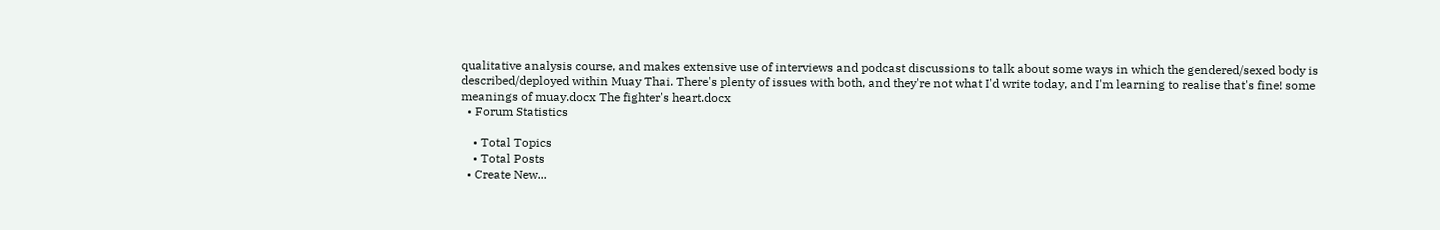qualitative analysis course, and makes extensive use of interviews and podcast discussions to talk about some ways in which the gendered/sexed body is described/deployed within Muay Thai. There's plenty of issues with both, and they're not what I'd write today, and I'm learning to realise that's fine! some meanings of muay.docx The fighter's heart.docx
  • Forum Statistics

    • Total Topics
    • Total Posts
  • Create New...